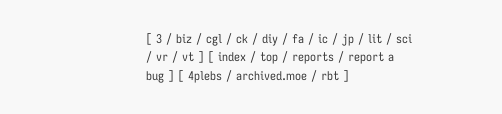[ 3 / biz / cgl / ck / diy / fa / ic / jp / lit / sci / vr / vt ] [ index / top / reports / report a bug ] [ 4plebs / archived.moe / rbt ]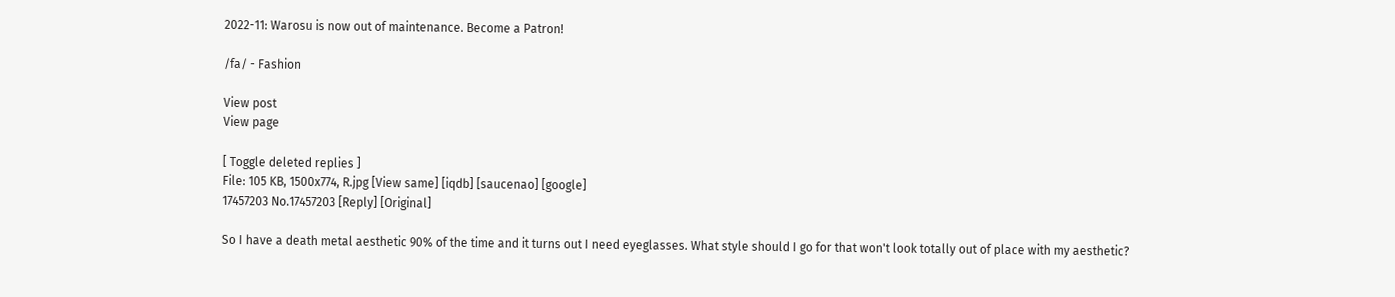2022-11: Warosu is now out of maintenance. Become a Patron!

/fa/ - Fashion

View post
View page

[ Toggle deleted replies ]
File: 105 KB, 1500x774, R.jpg [View same] [iqdb] [saucenao] [google]
17457203 No.17457203 [Reply] [Original]

So I have a death metal aesthetic 90% of the time and it turns out I need eyeglasses. What style should I go for that won't look totally out of place with my aesthetic?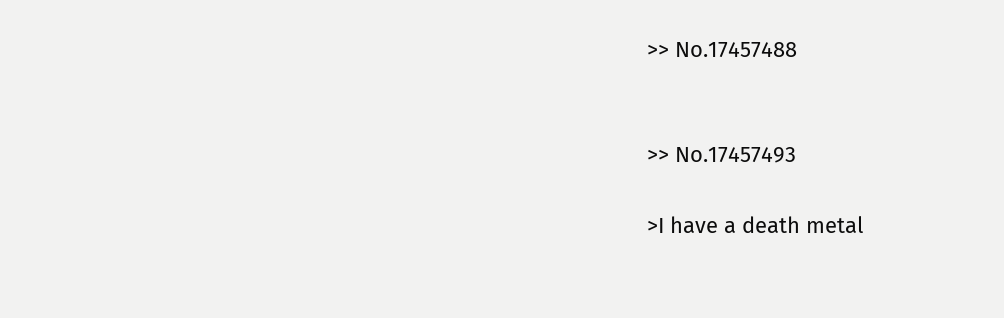>> No.17457488


>> No.17457493

>I have a death metal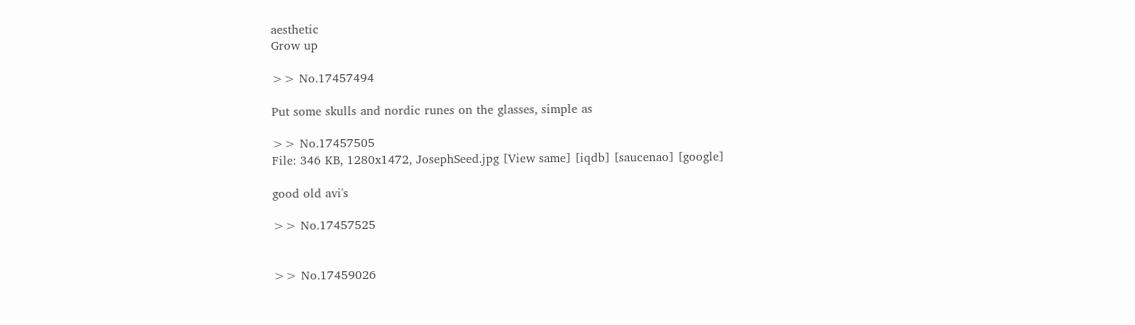aesthetic
Grow up

>> No.17457494

Put some skulls and nordic runes on the glasses, simple as

>> No.17457505
File: 346 KB, 1280x1472, JosephSeed.jpg [View same] [iqdb] [saucenao] [google]

good old avi's

>> No.17457525


>> No.17459026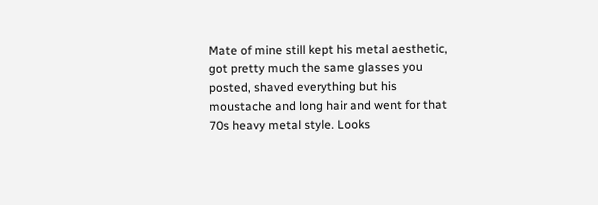Mate of mine still kept his metal aesthetic, got pretty much the same glasses you posted, shaved everything but his moustache and long hair and went for that 70s heavy metal style. Looks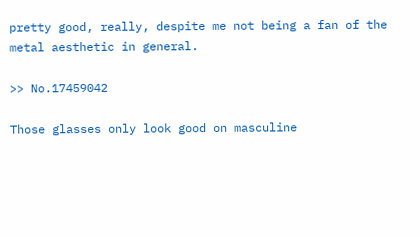pretty good, really, despite me not being a fan of the metal aesthetic in general.

>> No.17459042

Those glasses only look good on masculine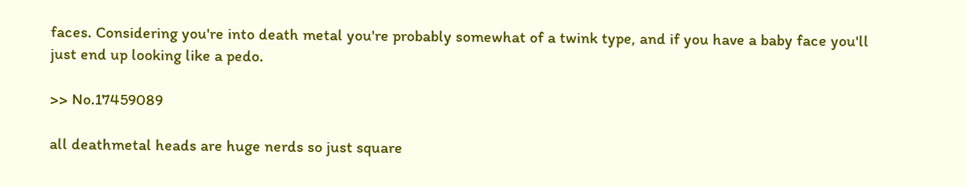faces. Considering you're into death metal you're probably somewhat of a twink type, and if you have a baby face you'll just end up looking like a pedo.

>> No.17459089

all deathmetal heads are huge nerds so just square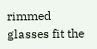rimmed glasses fit the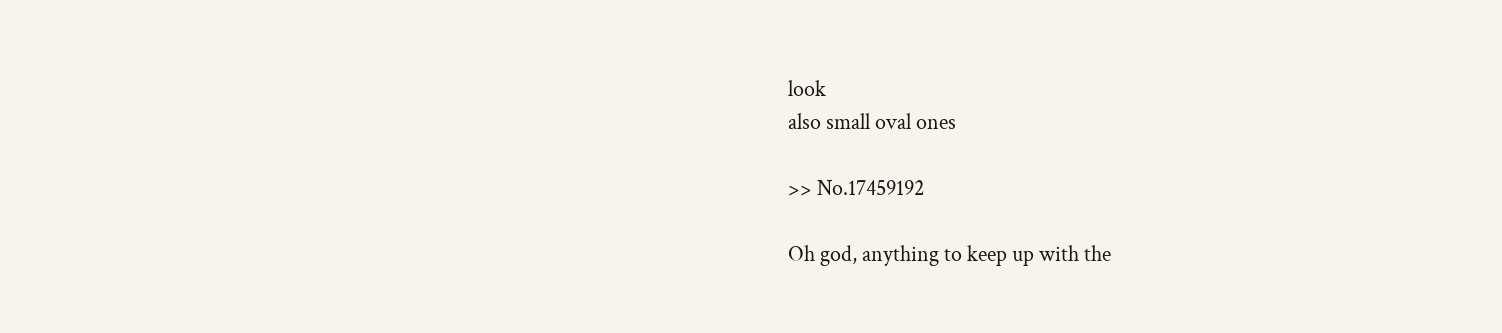look
also small oval ones

>> No.17459192

Oh god, anything to keep up with the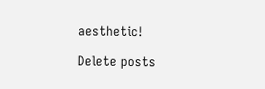aesthetic!

Delete posts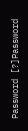Password [?]Password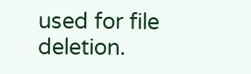used for file deletion.